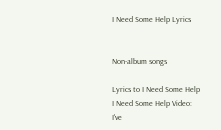I Need Some Help Lyrics


Non-album songs

Lyrics to I Need Some Help
I Need Some Help Video:
I've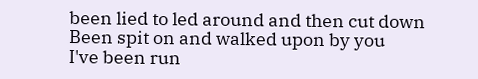been lied to led around and then cut down
Been spit on and walked upon by you
I've been run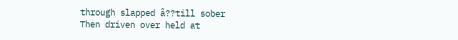through slapped â??till sober
Then driven over held at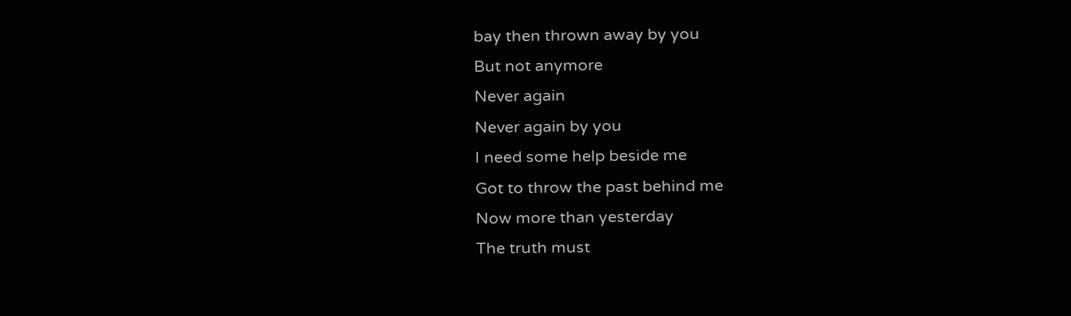bay then thrown away by you
But not anymore
Never again
Never again by you
I need some help beside me
Got to throw the past behind me
Now more than yesterday
The truth must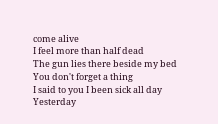come alive
I feel more than half dead
The gun lies there beside my bed
You don't forget a thing
I said to you I been sick all day
Yesterday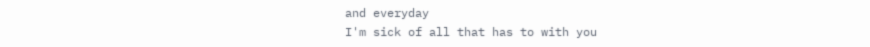and everyday
I'm sick of all that has to with you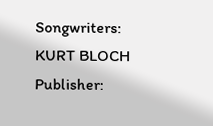Songwriters: KURT BLOCH
Publisher: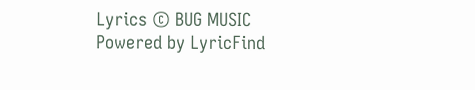Lyrics © BUG MUSIC
Powered by LyricFind